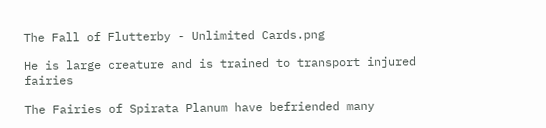The Fall of Flutterby - Unlimited Cards.png

He is large creature and is trained to transport injured fairies

The Fairies of Spirata Planum have befriended many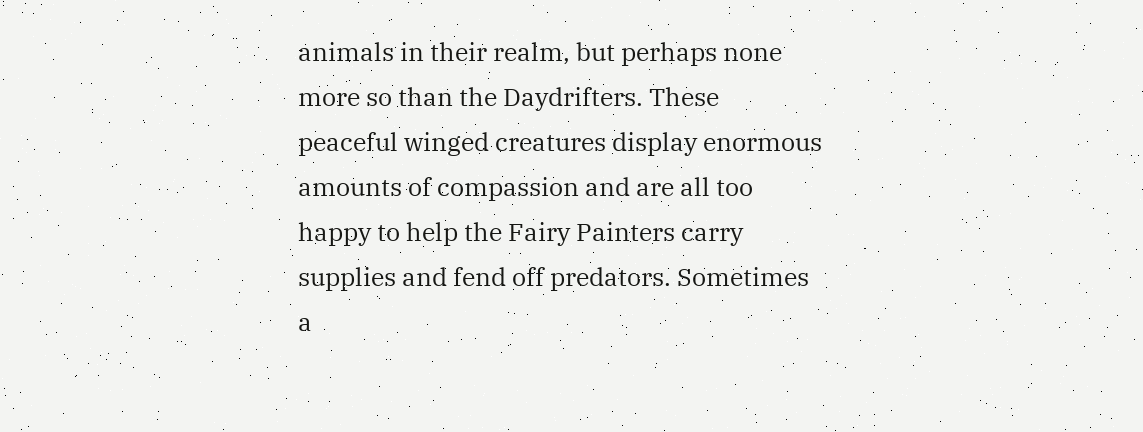animals in their realm, but perhaps none more so than the Daydrifters. These peaceful winged creatures display enormous amounts of compassion and are all too happy to help the Fairy Painters carry supplies and fend off predators. Sometimes a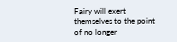Fairy will exert themselves to the point of no longer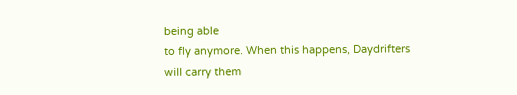being able
to fly anymore. When this happens, Daydrifters
will carry them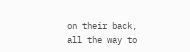on their back, all the way to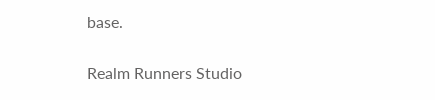base.

Realm Runners Studio